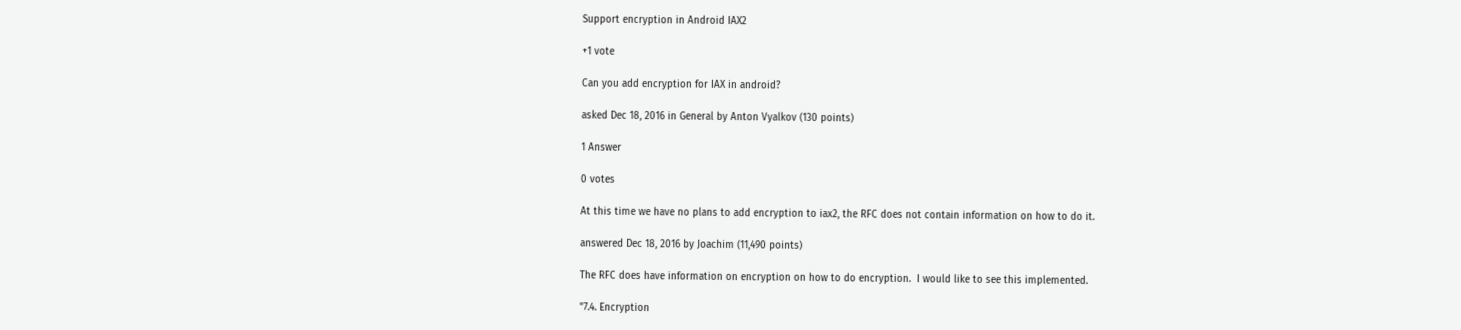Support encryption in Android IAX2

+1 vote

Can you add encryption for IAX in android?

asked Dec 18, 2016 in General by Anton Vyalkov (130 points)

1 Answer

0 votes

At this time we have no plans to add encryption to iax2, the RFC does not contain information on how to do it.

answered Dec 18, 2016 by Joachim (11,490 points)

The RFC does have information on encryption on how to do encryption.  I would like to see this implemented.

"7.4. Encryption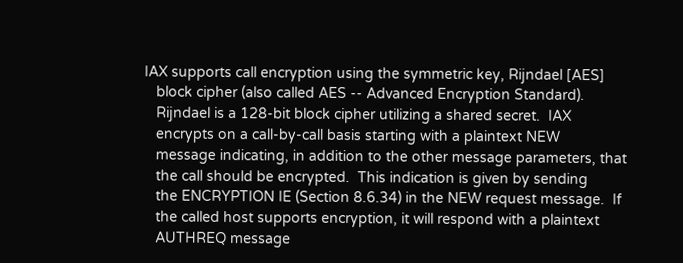IAX supports call encryption using the symmetric key, Rijndael [AES]
   block cipher (also called AES -- Advanced Encryption Standard).
   Rijndael is a 128-bit block cipher utilizing a shared secret.  IAX
   encrypts on a call-by-call basis starting with a plaintext NEW
   message indicating, in addition to the other message parameters, that
   the call should be encrypted.  This indication is given by sending
   the ENCRYPTION IE (Section 8.6.34) in the NEW request message.  If
   the called host supports encryption, it will respond with a plaintext
   AUTHREQ message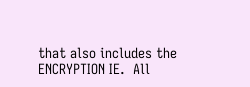that also includes the ENCRYPTION IE.  All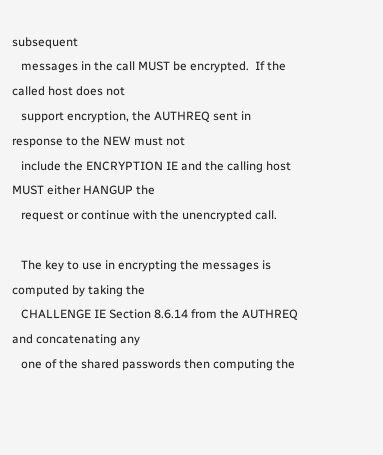subsequent
   messages in the call MUST be encrypted.  If the called host does not
   support encryption, the AUTHREQ sent in response to the NEW must not
   include the ENCRYPTION IE and the calling host MUST either HANGUP the
   request or continue with the unencrypted call.

   The key to use in encrypting the messages is computed by taking the
   CHALLENGE IE Section 8.6.14 from the AUTHREQ and concatenating any
   one of the shared passwords then computing the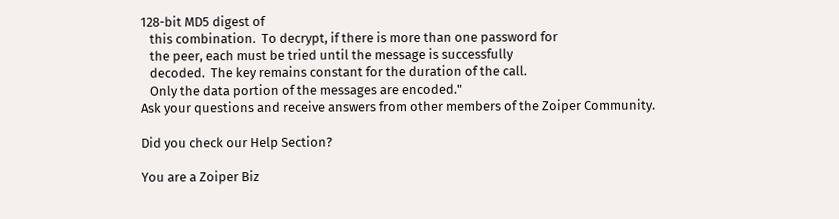128-bit MD5 digest of
   this combination.  To decrypt, if there is more than one password for
   the peer, each must be tried until the message is successfully
   decoded.  The key remains constant for the duration of the call.
   Only the data portion of the messages are encoded."
Ask your questions and receive answers from other members of the Zoiper Community.

Did you check our Help Section?

You are a Zoiper Biz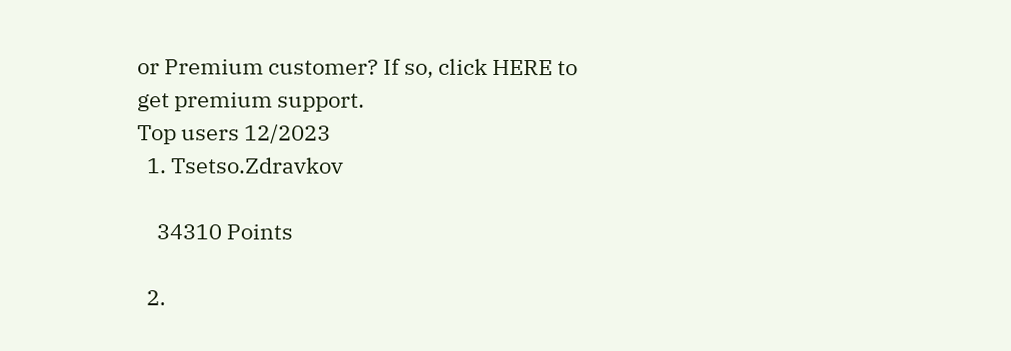or Premium customer? If so, click HERE to get premium support.
Top users 12/2023
  1. Tsetso.Zdravkov

    34310 Points

  2.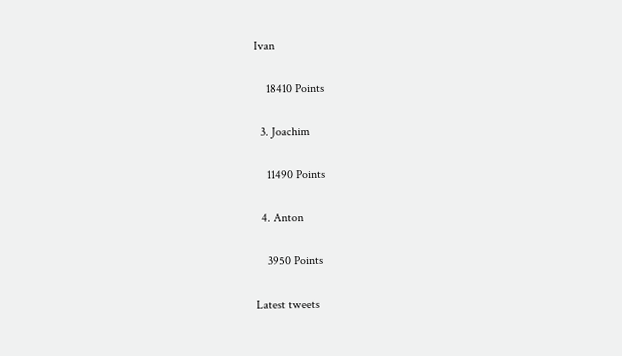Ivan

    18410 Points

  3. Joachim

    11490 Points

  4. Anton

    3950 Points

Latest tweets